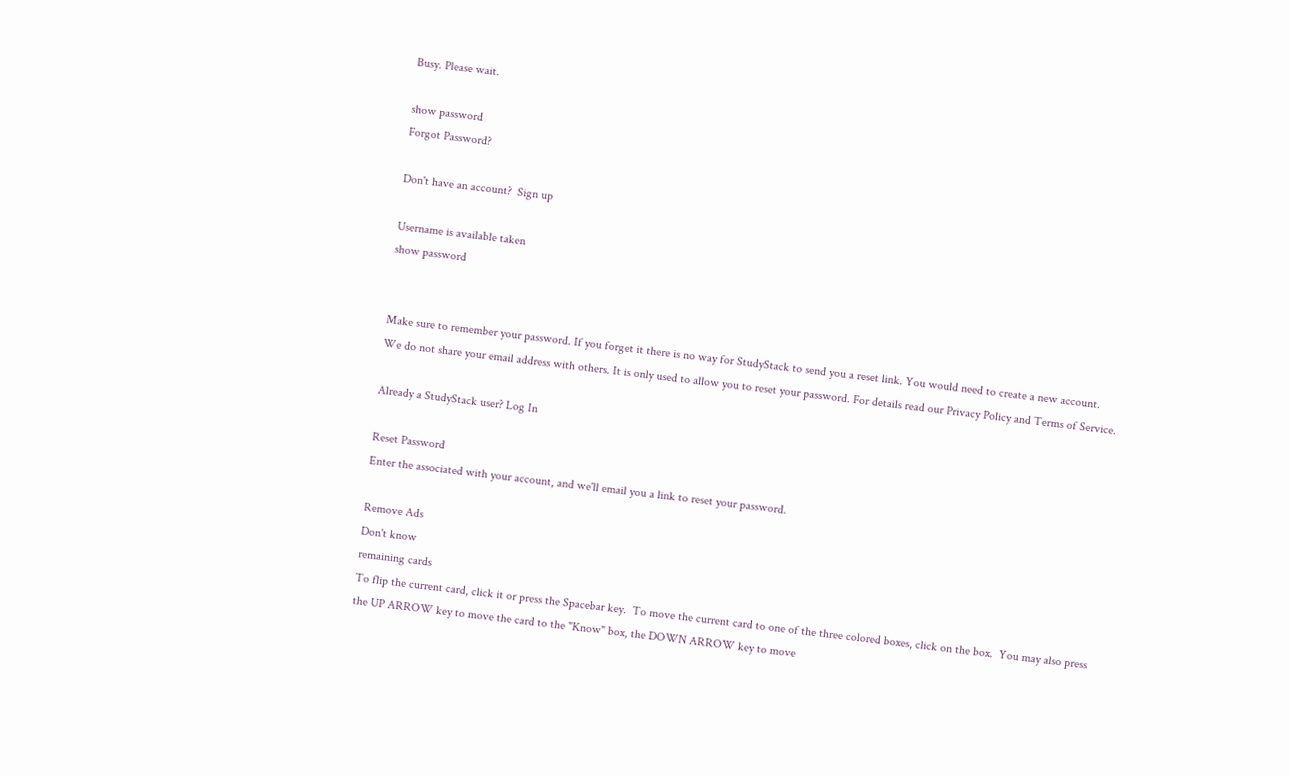Busy. Please wait.

show password
Forgot Password?

Don't have an account?  Sign up

Username is available taken
show password


Make sure to remember your password. If you forget it there is no way for StudyStack to send you a reset link. You would need to create a new account.
We do not share your email address with others. It is only used to allow you to reset your password. For details read our Privacy Policy and Terms of Service.

Already a StudyStack user? Log In

Reset Password
Enter the associated with your account, and we'll email you a link to reset your password.

Remove Ads
Don't know
remaining cards
To flip the current card, click it or press the Spacebar key.  To move the current card to one of the three colored boxes, click on the box.  You may also press the UP ARROW key to move the card to the "Know" box, the DOWN ARROW key to move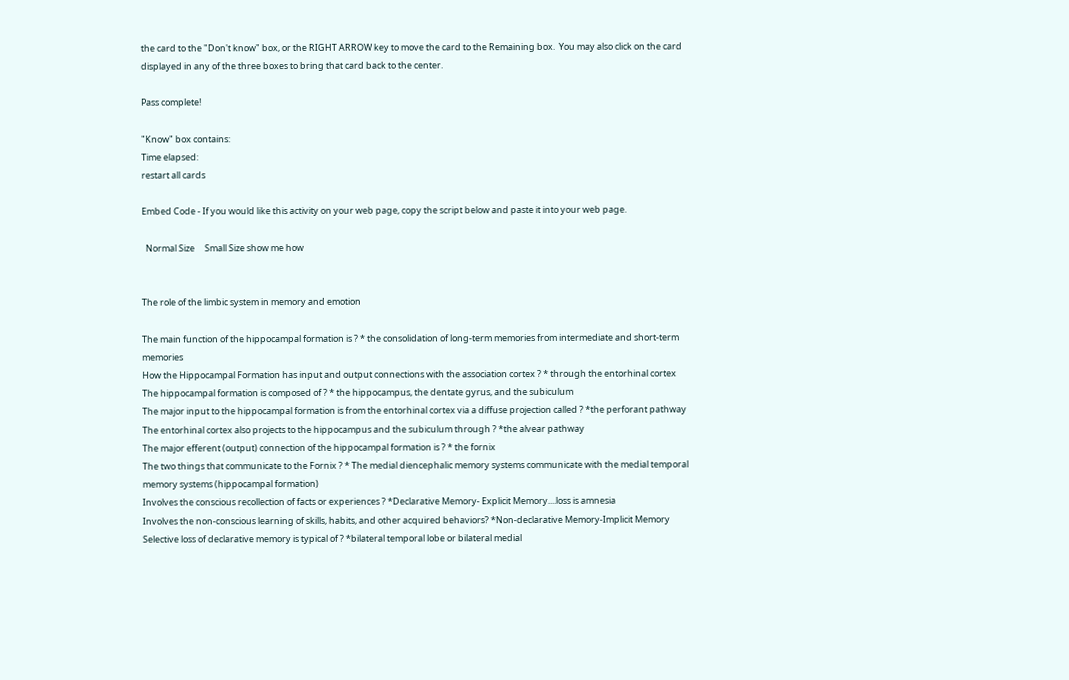the card to the "Don't know" box, or the RIGHT ARROW key to move the card to the Remaining box.  You may also click on the card displayed in any of the three boxes to bring that card back to the center.

Pass complete!

"Know" box contains:
Time elapsed:
restart all cards

Embed Code - If you would like this activity on your web page, copy the script below and paste it into your web page.

  Normal Size     Small Size show me how


The role of the limbic system in memory and emotion

The main function of the hippocampal formation is ? * the consolidation of long-term memories from intermediate and short-term memories
How the Hippocampal Formation has input and output connections with the association cortex ? * through the entorhinal cortex
The hippocampal formation is composed of ? * the hippocampus, the dentate gyrus, and the subiculum
The major input to the hippocampal formation is from the entorhinal cortex via a diffuse projection called ? *the perforant pathway
The entorhinal cortex also projects to the hippocampus and the subiculum through ? *the alvear pathway
The major efferent (output) connection of the hippocampal formation is ? * the fornix
The two things that communicate to the Fornix ? * The medial diencephalic memory systems communicate with the medial temporal memory systems (hippocampal formation)
Involves the conscious recollection of facts or experiences ? *Declarative Memory- Explicit Memory....loss is amnesia
Involves the non-conscious learning of skills, habits, and other acquired behaviors? *Non-declarative Memory-Implicit Memory
Selective loss of declarative memory is typical of ? *bilateral temporal lobe or bilateral medial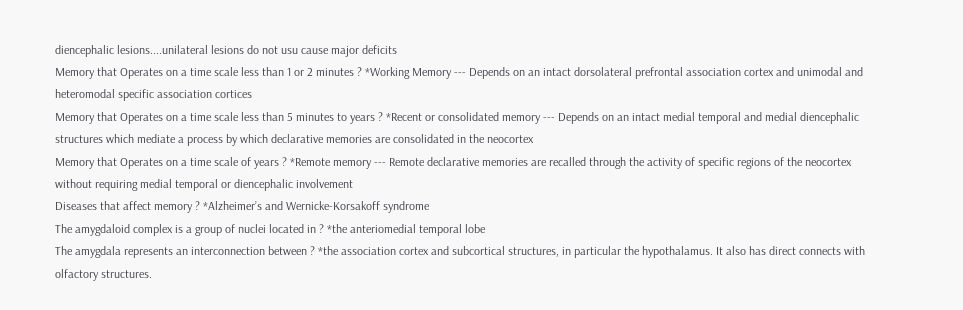diencephalic lesions....unilateral lesions do not usu cause major deficits
Memory that Operates on a time scale less than 1 or 2 minutes ? *Working Memory --- Depends on an intact dorsolateral prefrontal association cortex and unimodal and heteromodal specific association cortices
Memory that Operates on a time scale less than 5 minutes to years ? *Recent or consolidated memory --- Depends on an intact medial temporal and medial diencephalic structures which mediate a process by which declarative memories are consolidated in the neocortex
Memory that Operates on a time scale of years ? *Remote memory --- Remote declarative memories are recalled through the activity of specific regions of the neocortex without requiring medial temporal or diencephalic involvement
Diseases that affect memory ? *Alzheimer’s and Wernicke-Korsakoff syndrome
The amygdaloid complex is a group of nuclei located in ? *the anteriomedial temporal lobe
The amygdala represents an interconnection between ? *the association cortex and subcortical structures, in particular the hypothalamus. It also has direct connects with olfactory structures.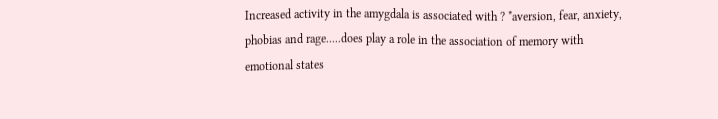Increased activity in the amygdala is associated with ? *aversion, fear, anxiety, phobias and rage.....does play a role in the association of memory with emotional states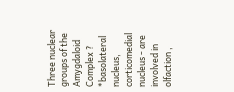Three nuclear groups of the Amygdaloid Complex ? *basolateral nucleus, corticomedial nucleus - are involved in olfaction ,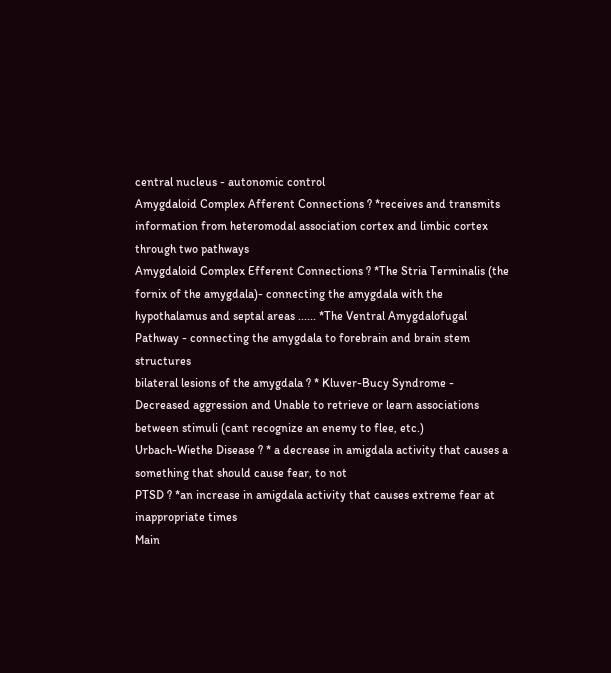central nucleus - autonomic control
Amygdaloid Complex Afferent Connections ? *receives and transmits information from heteromodal association cortex and limbic cortex through two pathways
Amygdaloid Complex Efferent Connections ? *The Stria Terminalis (the fornix of the amygdala)- connecting the amygdala with the hypothalamus and septal areas ...... *The Ventral Amygdalofugal Pathway - connecting the amygdala to forebrain and brain stem structures
bilateral lesions of the amygdala ? * Kluver-Bucy Syndrome - Decreased aggression and Unable to retrieve or learn associations between stimuli (cant recognize an enemy to flee, etc.)
Urbach-Wiethe Disease ? * a decrease in amigdala activity that causes a something that should cause fear, to not
PTSD ? *an increase in amigdala activity that causes extreme fear at inappropriate times
Main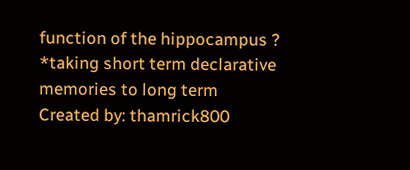function of the hippocampus ? *taking short term declarative memories to long term
Created by: thamrick800